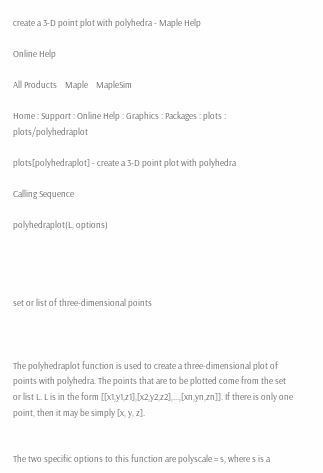create a 3-D point plot with polyhedra - Maple Help

Online Help

All Products    Maple    MapleSim

Home : Support : Online Help : Graphics : Packages : plots : plots/polyhedraplot

plots[polyhedraplot] - create a 3-D point plot with polyhedra

Calling Sequence

polyhedraplot(L, options)




set or list of three-dimensional points



The polyhedraplot function is used to create a three-dimensional plot of points with polyhedra. The points that are to be plotted come from the set or list L. L is in the form [[x1,y1,z1],[x2,y2,z2],...,[xn,yn,zn]]. If there is only one point, then it may be simply [x, y, z].


The two specific options to this function are polyscale = s, where s is a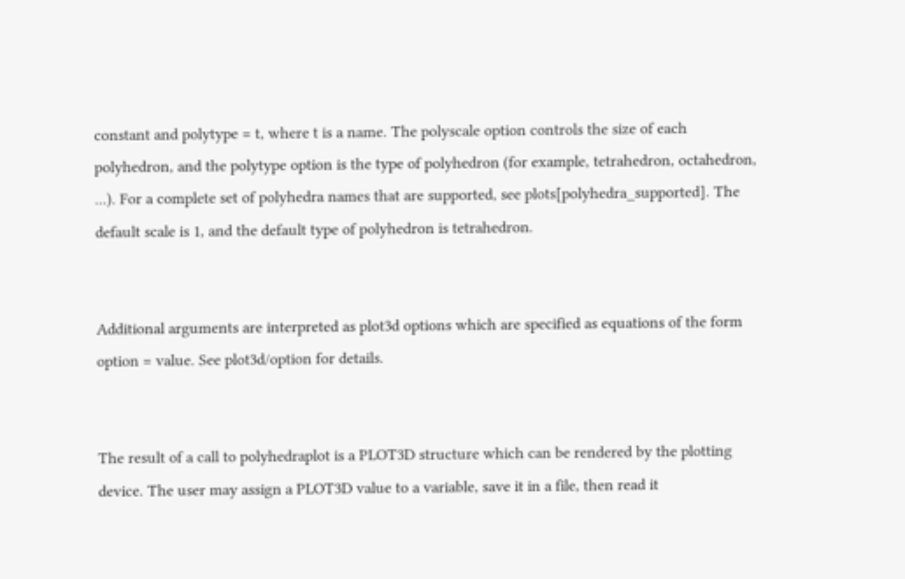constant and polytype = t, where t is a name. The polyscale option controls the size of each polyhedron, and the polytype option is the type of polyhedron (for example, tetrahedron, octahedron, ...). For a complete set of polyhedra names that are supported, see plots[polyhedra_supported]. The default scale is 1, and the default type of polyhedron is tetrahedron.


Additional arguments are interpreted as plot3d options which are specified as equations of the form option = value. See plot3d/option for details.


The result of a call to polyhedraplot is a PLOT3D structure which can be rendered by the plotting device. The user may assign a PLOT3D value to a variable, save it in a file, then read it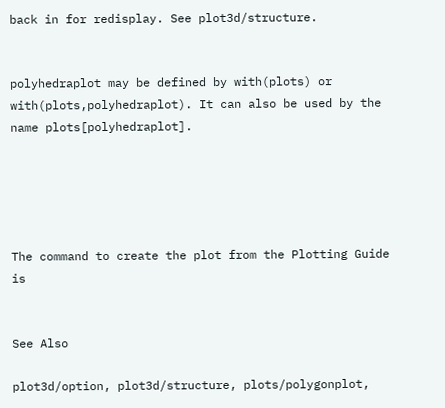back in for redisplay. See plot3d/structure.


polyhedraplot may be defined by with(plots) or with(plots,polyhedraplot). It can also be used by the name plots[polyhedraplot].





The command to create the plot from the Plotting Guide is


See Also

plot3d/option, plot3d/structure, plots/polygonplot,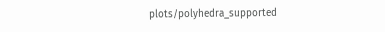plots/polyhedra_supported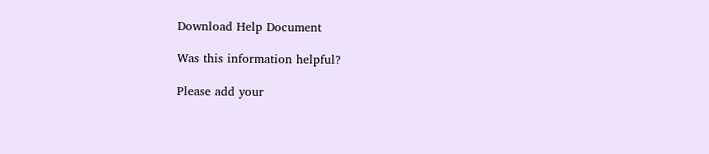Download Help Document

Was this information helpful?

Please add your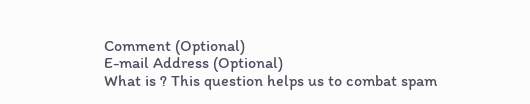Comment (Optional)
E-mail Address (Optional)
What is ? This question helps us to combat spam